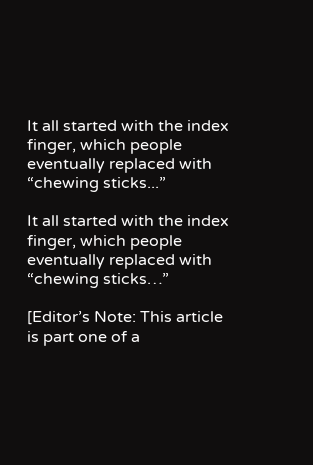It all started with the index finger, which people eventually replaced with “chewing sticks...”

It all started with the index finger, which people eventually replaced with “chewing sticks…”

[Editor’s Note: This article is part one of a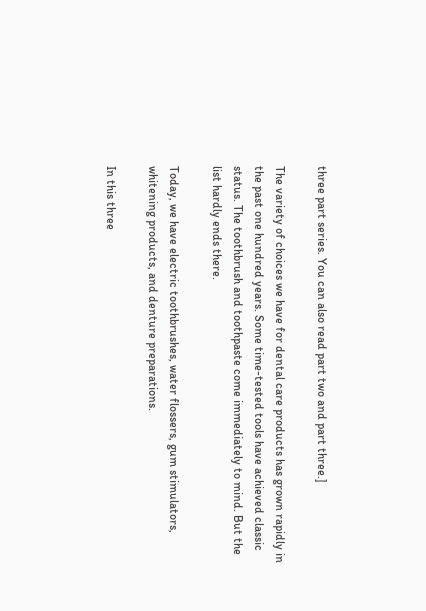three part series. You can also read part two and part three.]

The variety of choices we have for dental care products has grown rapidly in the past one hundred years. Some time-tested tools have achieved classic status. The toothbrush and toothpaste come immediately to mind. But the list hardly ends there.

Today, we have electric toothbrushes, water flossers, gum stimulators, whitening products, and denture preparations.

In this three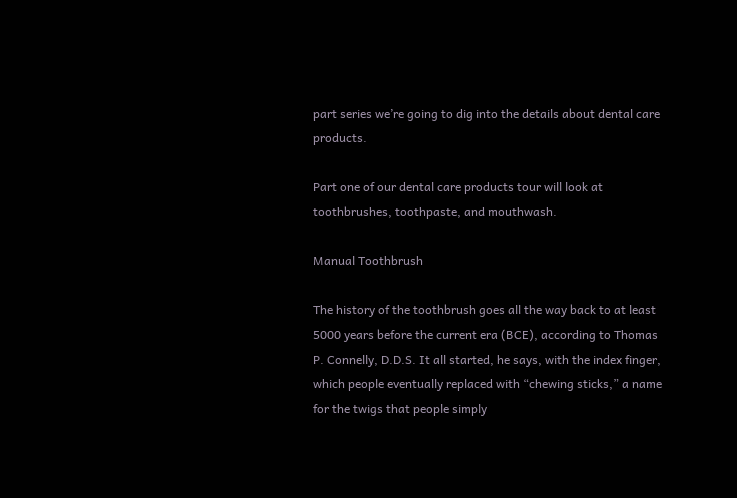part series we’re going to dig into the details about dental care products.

Part one of our dental care products tour will look at toothbrushes, toothpaste, and mouthwash.

Manual Toothbrush

The history of the toothbrush goes all the way back to at least 5000 years before the current era (BCE), according to Thomas P. Connelly, D.D.S. It all started, he says, with the index finger, which people eventually replaced with “chewing sticks,” a name for the twigs that people simply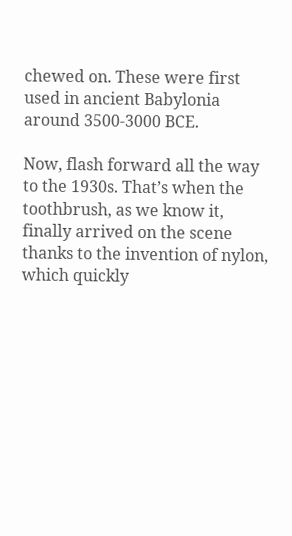chewed on. These were first used in ancient Babylonia around 3500-3000 BCE.

Now, flash forward all the way to the 1930s. That’s when the toothbrush, as we know it, finally arrived on the scene thanks to the invention of nylon, which quickly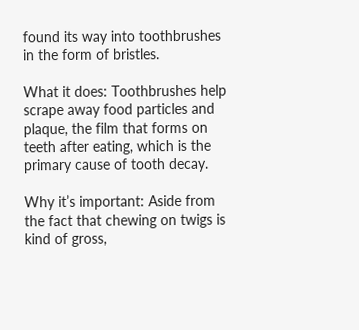found its way into toothbrushes in the form of bristles.

What it does: Toothbrushes help scrape away food particles and plaque, the film that forms on teeth after eating, which is the primary cause of tooth decay.

Why it’s important: Aside from the fact that chewing on twigs is kind of gross,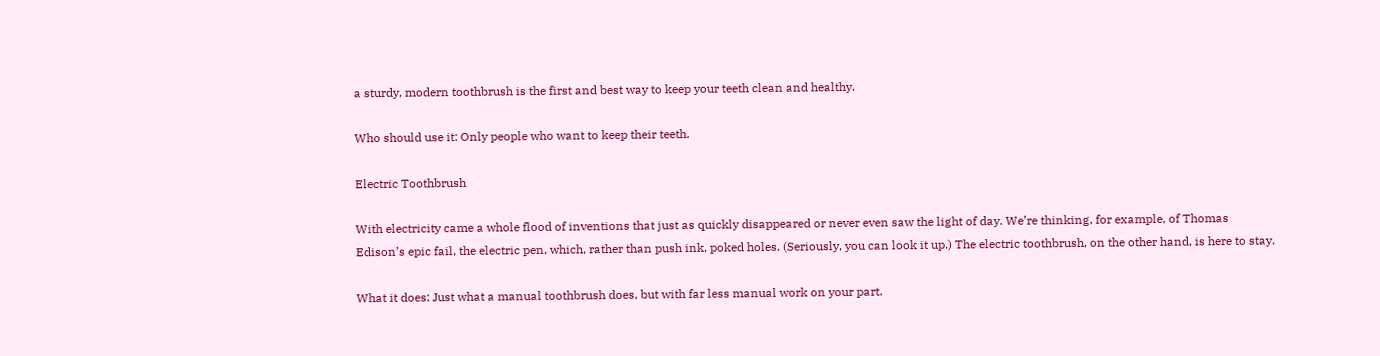a sturdy, modern toothbrush is the first and best way to keep your teeth clean and healthy.

Who should use it: Only people who want to keep their teeth.

Electric Toothbrush

With electricity came a whole flood of inventions that just as quickly disappeared or never even saw the light of day. We’re thinking, for example, of Thomas Edison’s epic fail, the electric pen, which, rather than push ink, poked holes. (Seriously, you can look it up.) The electric toothbrush, on the other hand, is here to stay.

What it does: Just what a manual toothbrush does, but with far less manual work on your part.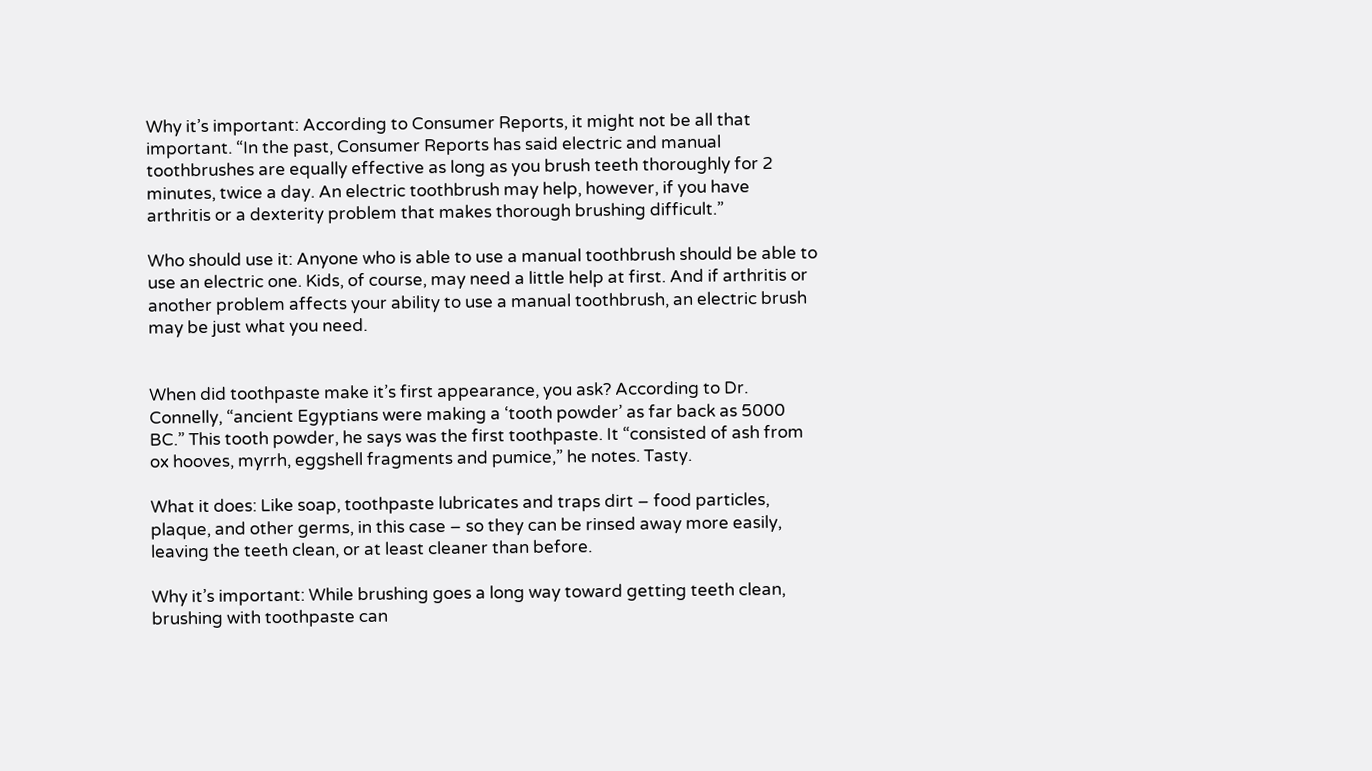Why it’s important: According to Consumer Reports, it might not be all that important. “In the past, Consumer Reports has said electric and manual toothbrushes are equally effective as long as you brush teeth thoroughly for 2 minutes, twice a day. An electric toothbrush may help, however, if you have arthritis or a dexterity problem that makes thorough brushing difficult.”

Who should use it: Anyone who is able to use a manual toothbrush should be able to use an electric one. Kids, of course, may need a little help at first. And if arthritis or another problem affects your ability to use a manual toothbrush, an electric brush may be just what you need.


When did toothpaste make it’s first appearance, you ask? According to Dr. Connelly, “ancient Egyptians were making a ‘tooth powder’ as far back as 5000 BC.” This tooth powder, he says was the first toothpaste. It “consisted of ash from ox hooves, myrrh, eggshell fragments and pumice,” he notes. Tasty.

What it does: Like soap, toothpaste lubricates and traps dirt – food particles, plaque, and other germs, in this case – so they can be rinsed away more easily, leaving the teeth clean, or at least cleaner than before.

Why it’s important: While brushing goes a long way toward getting teeth clean, brushing with toothpaste can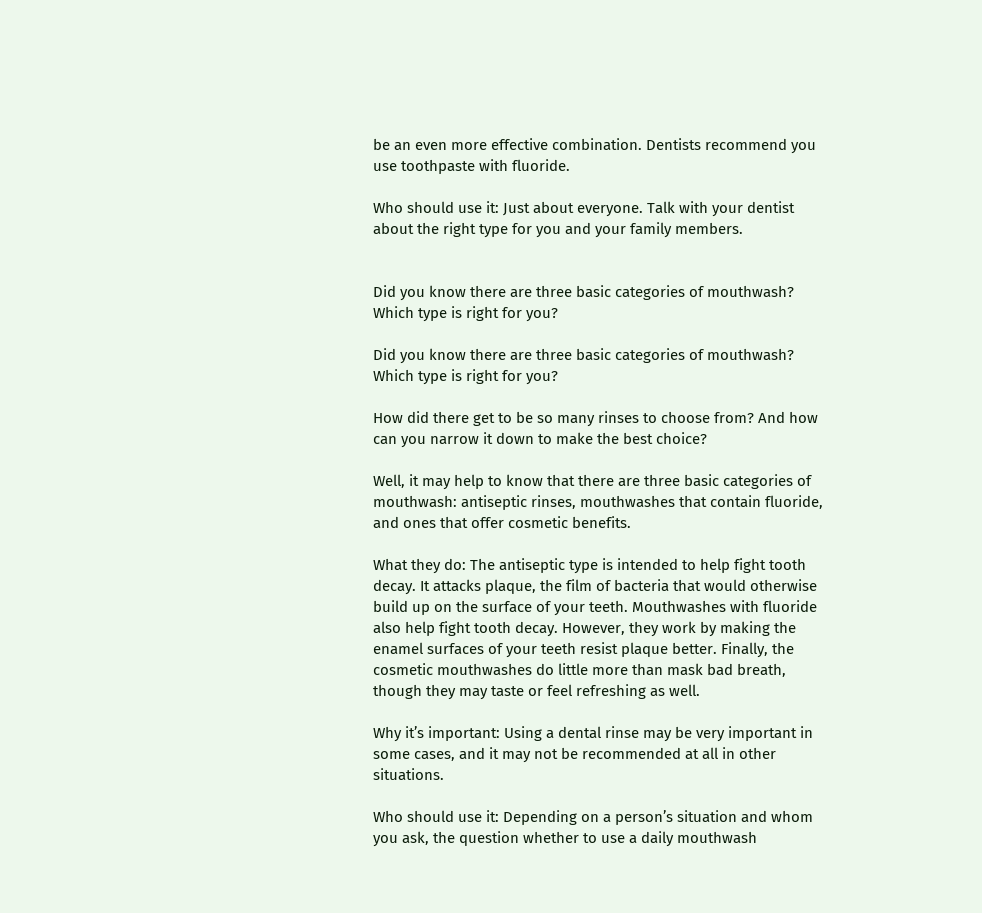be an even more effective combination. Dentists recommend you use toothpaste with fluoride.

Who should use it: Just about everyone. Talk with your dentist about the right type for you and your family members.


Did you know there are three basic categories of mouthwash? Which type is right for you?

Did you know there are three basic categories of mouthwash? Which type is right for you?

How did there get to be so many rinses to choose from? And how can you narrow it down to make the best choice?

Well, it may help to know that there are three basic categories of mouthwash: antiseptic rinses, mouthwashes that contain fluoride, and ones that offer cosmetic benefits.

What they do: The antiseptic type is intended to help fight tooth decay. It attacks plaque, the film of bacteria that would otherwise build up on the surface of your teeth. Mouthwashes with fluoride also help fight tooth decay. However, they work by making the enamel surfaces of your teeth resist plaque better. Finally, the cosmetic mouthwashes do little more than mask bad breath, though they may taste or feel refreshing as well.

Why it’s important: Using a dental rinse may be very important in some cases, and it may not be recommended at all in other situations.

Who should use it: Depending on a person’s situation and whom you ask, the question whether to use a daily mouthwash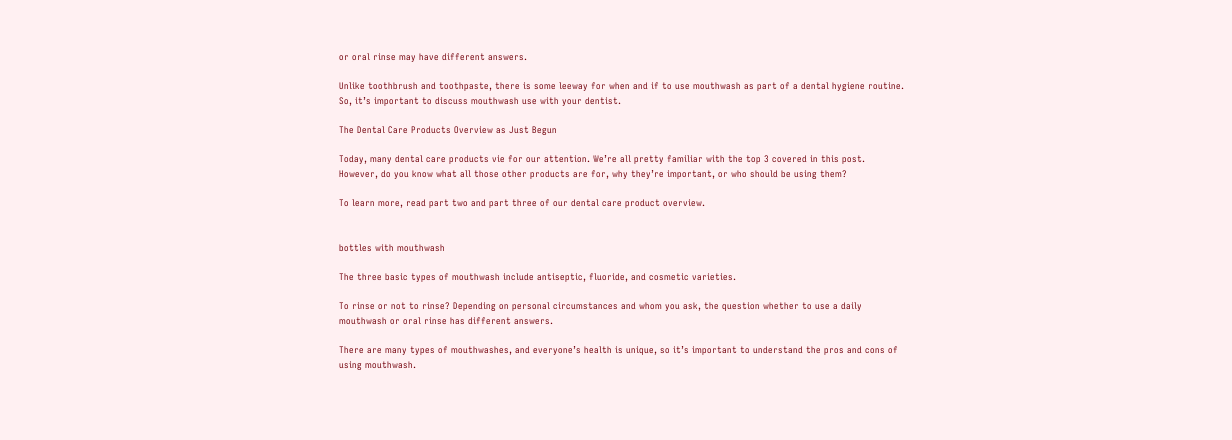or oral rinse may have different answers.

Unlike toothbrush and toothpaste, there is some leeway for when and if to use mouthwash as part of a dental hygiene routine. So, it’s important to discuss mouthwash use with your dentist.

The Dental Care Products Overview as Just Begun

Today, many dental care products vie for our attention. We’re all pretty familiar with the top 3 covered in this post. However, do you know what all those other products are for, why they’re important, or who should be using them?

To learn more, read part two and part three of our dental care product overview.


bottles with mouthwash

The three basic types of mouthwash include antiseptic, fluoride, and cosmetic varieties.

To rinse or not to rinse? Depending on personal circumstances and whom you ask, the question whether to use a daily mouthwash or oral rinse has different answers.

There are many types of mouthwashes, and everyone’s health is unique, so it’s important to understand the pros and cons of using mouthwash.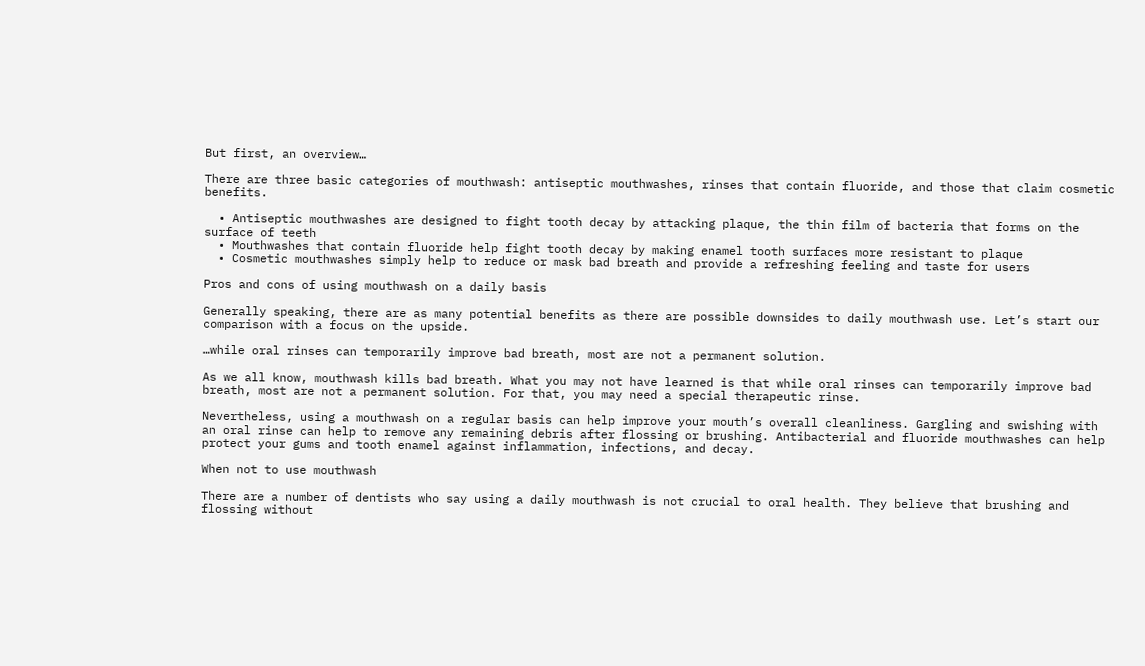But first, an overview…

There are three basic categories of mouthwash: antiseptic mouthwashes, rinses that contain fluoride, and those that claim cosmetic benefits.

  • Antiseptic mouthwashes are designed to fight tooth decay by attacking plaque, the thin film of bacteria that forms on the surface of teeth
  • Mouthwashes that contain fluoride help fight tooth decay by making enamel tooth surfaces more resistant to plaque
  • Cosmetic mouthwashes simply help to reduce or mask bad breath and provide a refreshing feeling and taste for users

Pros and cons of using mouthwash on a daily basis

Generally speaking, there are as many potential benefits as there are possible downsides to daily mouthwash use. Let’s start our comparison with a focus on the upside.

…while oral rinses can temporarily improve bad breath, most are not a permanent solution.

As we all know, mouthwash kills bad breath. What you may not have learned is that while oral rinses can temporarily improve bad breath, most are not a permanent solution. For that, you may need a special therapeutic rinse.

Nevertheless, using a mouthwash on a regular basis can help improve your mouth’s overall cleanliness. Gargling and swishing with an oral rinse can help to remove any remaining debris after flossing or brushing. Antibacterial and fluoride mouthwashes can help protect your gums and tooth enamel against inflammation, infections, and decay.

When not to use mouthwash

There are a number of dentists who say using a daily mouthwash is not crucial to oral health. They believe that brushing and flossing without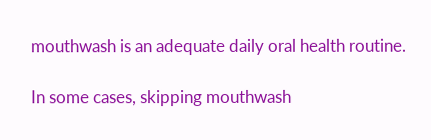mouthwash is an adequate daily oral health routine.

In some cases, skipping mouthwash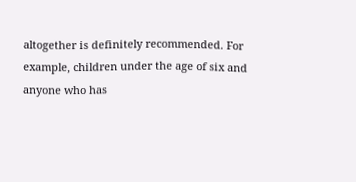altogether is definitely recommended. For example, children under the age of six and anyone who has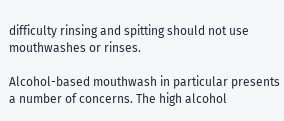difficulty rinsing and spitting should not use mouthwashes or rinses.

Alcohol-based mouthwash in particular presents a number of concerns. The high alcohol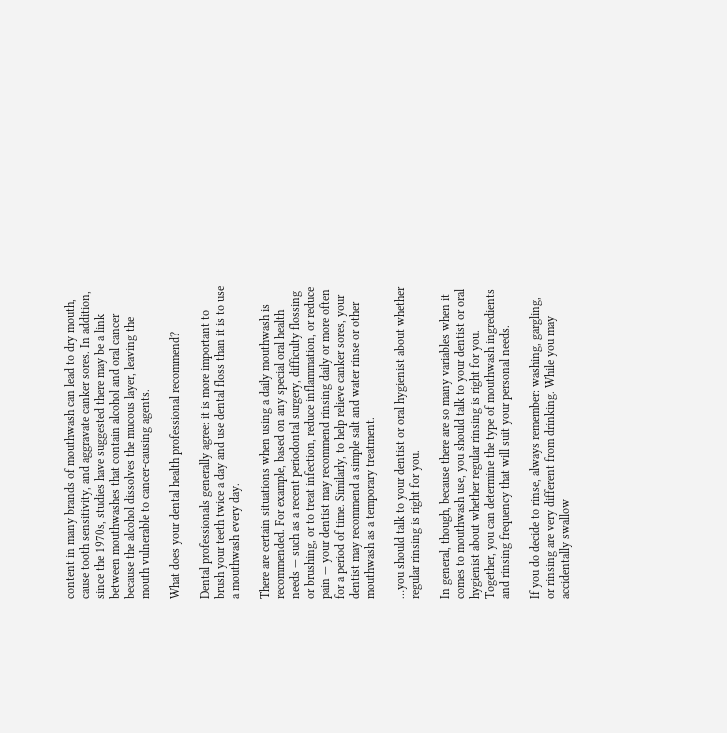content in many brands of mouthwash can lead to dry mouth, cause tooth sensitivity, and aggravate canker sores. In addition, since the 1970s, studies have suggested there may be a link between mouthwashes that contain alcohol and oral cancer because the alcohol dissolves the mucous layer, leaving the mouth vulnerable to cancer-causing agents.

What does your dental health professional recommend?

Dental professionals generally agree: it is more important to brush your teeth twice a day and use dental floss than it is to use a mouthwash every day.

There are certain situations when using a daily mouthwash is recommended. For example, based on any special oral health needs — such as a recent periodontal surgery, difficulty flossing or brushing, or to treat infection, reduce inflammation, or reduce pain — your dentist may recommend rinsing daily or more often for a period of time. Similarly, to help relieve canker sores, your dentist may recommend a simple salt and water rinse or other mouthwash as a temporary treatment.

…you should talk to your dentist or oral hygienist about whether regular rinsing is right for you.

In general, though, because there are so many variables when it comes to mouthwash use, you should talk to your dentist or oral hygienist about whether regular rinsing is right for you. Together, you can determine the type of mouthwash ingredients and rinsing frequency that will suit your personal needs.

If you do decide to rinse, always remember: washing, gargling, or rinsing are very different from drinking. While you may accidentally swallow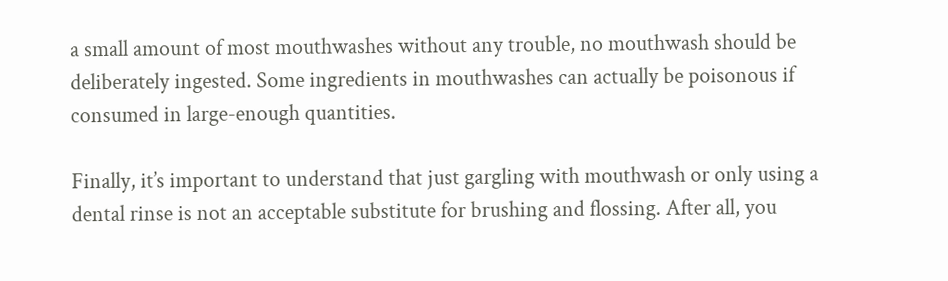a small amount of most mouthwashes without any trouble, no mouthwash should be deliberately ingested. Some ingredients in mouthwashes can actually be poisonous if consumed in large-enough quantities.

Finally, it’s important to understand that just gargling with mouthwash or only using a dental rinse is not an acceptable substitute for brushing and flossing. After all, you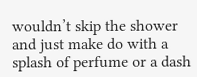wouldn’t skip the shower and just make do with a splash of perfume or a dash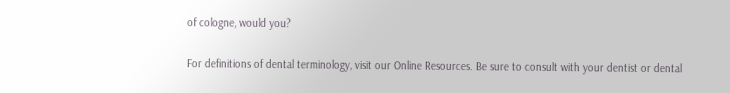of cologne, would you?

For definitions of dental terminology, visit our Online Resources. Be sure to consult with your dentist or dental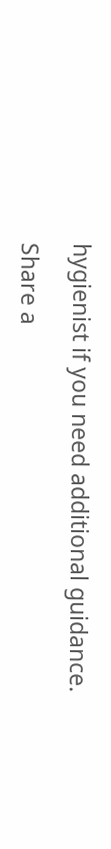hygienist if you need additional guidance.

Share a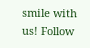smile with us! Follow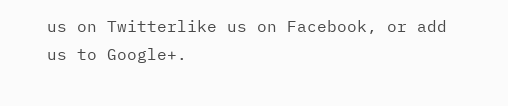us on Twitterlike us on Facebook, or add us to Google+.